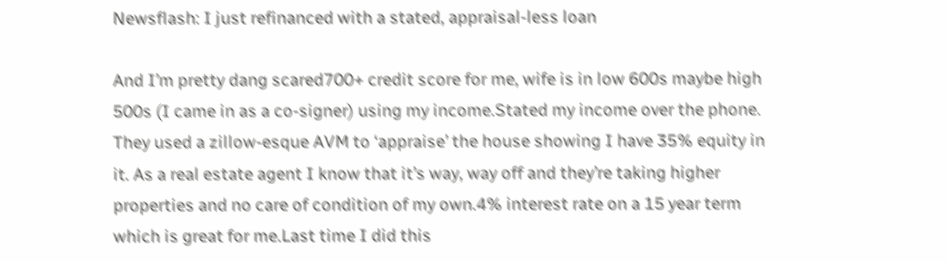Newsflash: I just refinanced with a stated, appraisal-less loan

And I’m pretty dang scared700+ credit score for me, wife is in low 600s maybe high 500s (I came in as a co-signer) using my income.Stated my income over the phone. They used a zillow-esque AVM to ‘appraise’ the house showing I have 35% equity in it. As a real estate agent I know that it’s way, way off and they’re taking higher properties and no care of condition of my own.4% interest rate on a 15 year term which is great for me.Last time I did this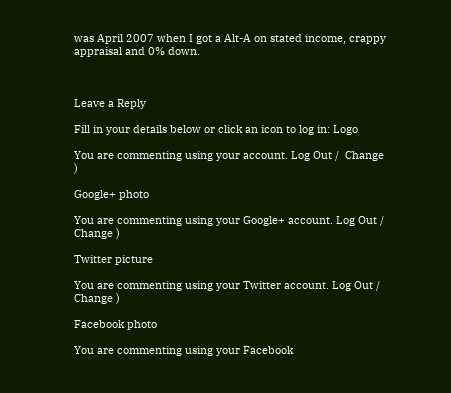was April 2007 when I got a Alt-A on stated income, crappy appraisal and 0% down.



Leave a Reply

Fill in your details below or click an icon to log in: Logo

You are commenting using your account. Log Out /  Change )

Google+ photo

You are commenting using your Google+ account. Log Out /  Change )

Twitter picture

You are commenting using your Twitter account. Log Out /  Change )

Facebook photo

You are commenting using your Facebook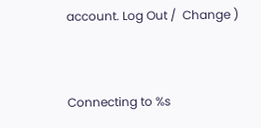account. Log Out /  Change )


Connecting to %s